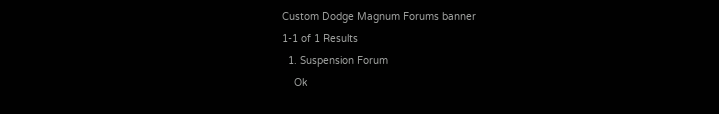Custom Dodge Magnum Forums banner
1-1 of 1 Results
  1. Suspension Forum
    Ok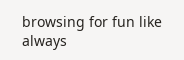browsing for fun like always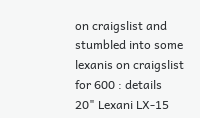on craigslist and stumbled into some lexanis on craigslist for 600 : details 20" Lexani LX-15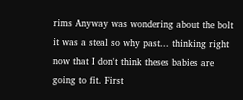rims Anyway was wondering about the bolt it was a steal so why past... thinking right now that I don't think theses babies are going to fit. First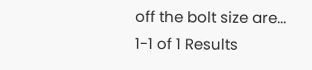off the bolt size are...
1-1 of 1 Results